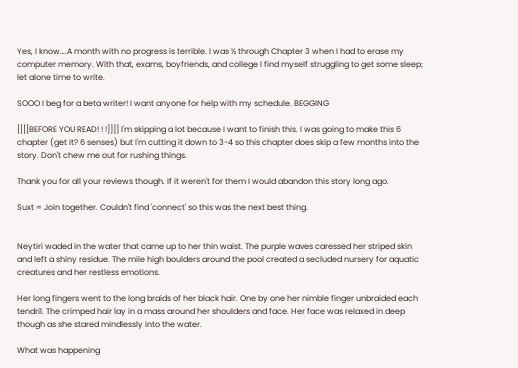Yes, I know….A month with no progress is terrible. I was ½ through Chapter 3 when I had to erase my computer memory. With that, exams, boyfriends, and college I find myself struggling to get some sleep; let alone time to write.

SOOO I beg for a beta writer! I want anyone for help with my schedule. BEGGING

[[[[BEFORE YOU READ! ! !]]]] I'm skipping a lot because I want to finish this. I was going to make this 6 chapter (get it? 6 senses) but I'm cutting it down to 3-4 so this chapter does skip a few months into the story. Don't chew me out for rushing things.

Thank you for all your reviews though. If it weren't for them I would abandon this story long ago.

Suxt = Join together. Couldn't find 'connect' so this was the next best thing.


Neytiri waded in the water that came up to her thin waist. The purple waves caressed her striped skin and left a shiny residue. The mile high boulders around the pool created a secluded nursery for aquatic creatures and her restless emotions.

Her long fingers went to the long braids of her black hair. One by one her nimble finger unbraided each tendril. The crimped hair lay in a mass around her shoulders and face. Her face was relaxed in deep though as she stared mindlessly into the water.

What was happening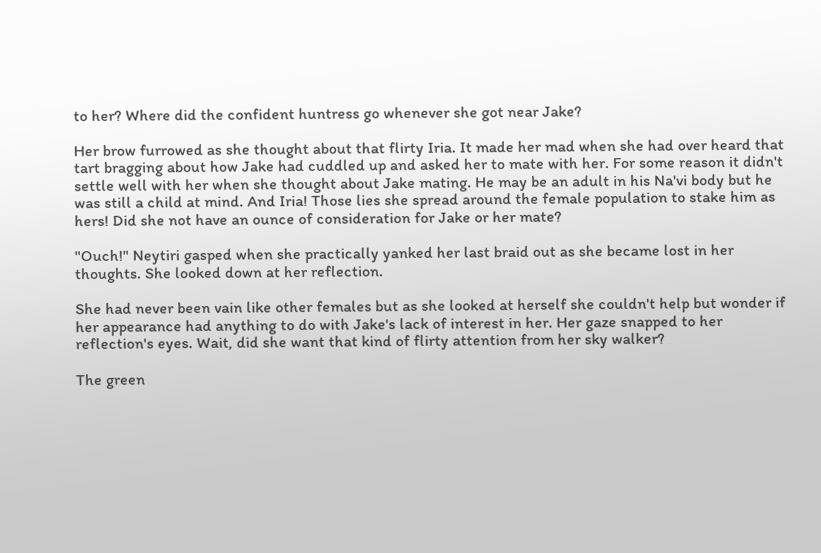to her? Where did the confident huntress go whenever she got near Jake?

Her brow furrowed as she thought about that flirty Iria. It made her mad when she had over heard that tart bragging about how Jake had cuddled up and asked her to mate with her. For some reason it didn't settle well with her when she thought about Jake mating. He may be an adult in his Na'vi body but he was still a child at mind. And Iria! Those lies she spread around the female population to stake him as hers! Did she not have an ounce of consideration for Jake or her mate?

"Ouch!" Neytiri gasped when she practically yanked her last braid out as she became lost in her thoughts. She looked down at her reflection.

She had never been vain like other females but as she looked at herself she couldn't help but wonder if her appearance had anything to do with Jake's lack of interest in her. Her gaze snapped to her reflection's eyes. Wait, did she want that kind of flirty attention from her sky walker?

The green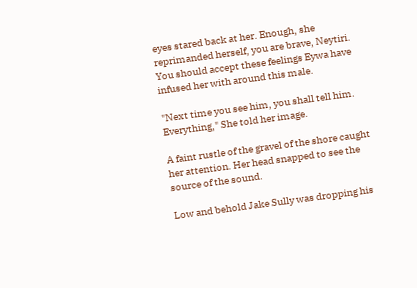eyes stared back at her. Enough, she reprimanded herself, you are brave, Neytiri. You should accept these feelings Eywa have infused her with around this male.

"Next time you see him, you shall tell him. Everything," She told her image.

A faint rustle of the gravel of the shore caught her attention. Her head snapped to see the source of the sound.

Low and behold Jake Sully was dropping his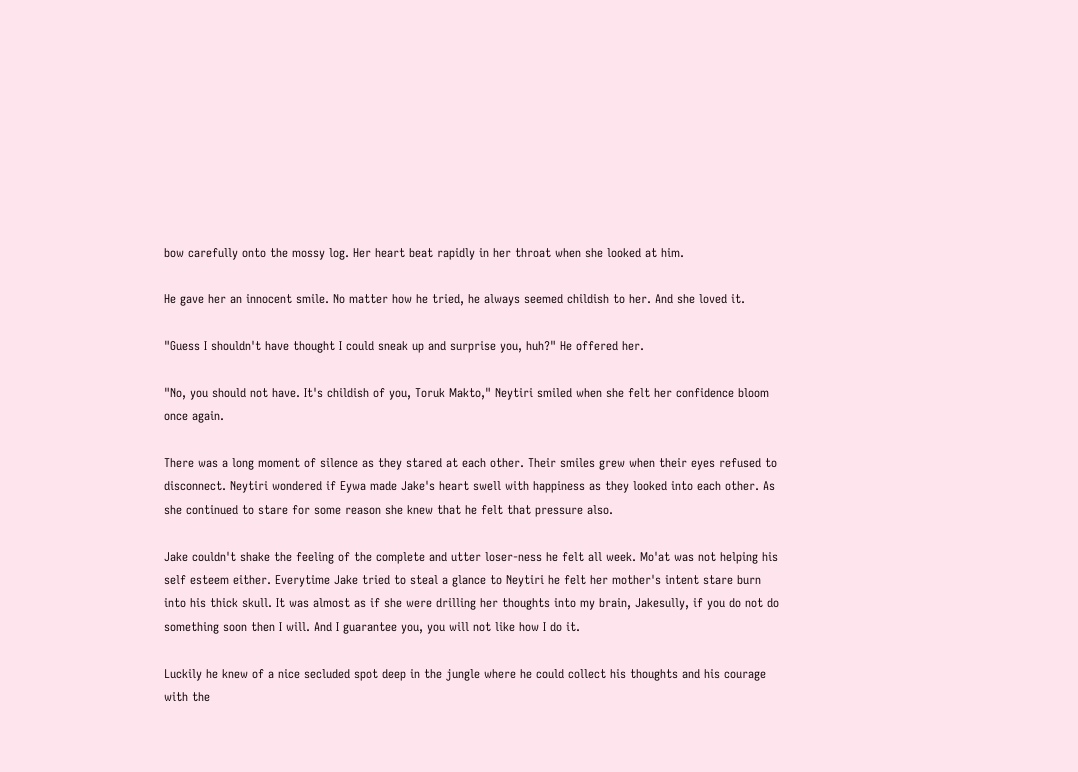bow carefully onto the mossy log. Her heart beat rapidly in her throat when she looked at him.

He gave her an innocent smile. No matter how he tried, he always seemed childish to her. And she loved it.

"Guess I shouldn't have thought I could sneak up and surprise you, huh?" He offered her.

"No, you should not have. It's childish of you, Toruk Makto," Neytiri smiled when she felt her confidence bloom once again.

There was a long moment of silence as they stared at each other. Their smiles grew when their eyes refused to disconnect. Neytiri wondered if Eywa made Jake's heart swell with happiness as they looked into each other. As she continued to stare for some reason she knew that he felt that pressure also.

Jake couldn't shake the feeling of the complete and utter loser-ness he felt all week. Mo'at was not helping his self esteem either. Everytime Jake tried to steal a glance to Neytiri he felt her mother's intent stare burn into his thick skull. It was almost as if she were drilling her thoughts into my brain, Jakesully, if you do not do something soon then I will. And I guarantee you, you will not like how I do it.

Luckily he knew of a nice secluded spot deep in the jungle where he could collect his thoughts and his courage with the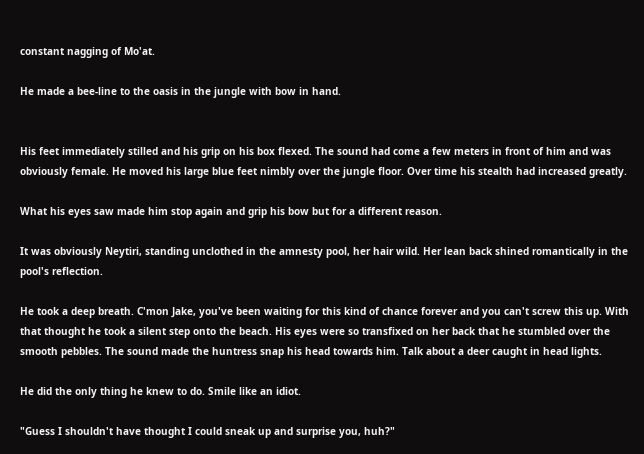constant nagging of Mo'at.

He made a bee-line to the oasis in the jungle with bow in hand.


His feet immediately stilled and his grip on his box flexed. The sound had come a few meters in front of him and was obviously female. He moved his large blue feet nimbly over the jungle floor. Over time his stealth had increased greatly.

What his eyes saw made him stop again and grip his bow but for a different reason.

It was obviously Neytiri, standing unclothed in the amnesty pool, her hair wild. Her lean back shined romantically in the pool's reflection.

He took a deep breath. C'mon Jake, you've been waiting for this kind of chance forever and you can't screw this up. With that thought he took a silent step onto the beach. His eyes were so transfixed on her back that he stumbled over the smooth pebbles. The sound made the huntress snap his head towards him. Talk about a deer caught in head lights.

He did the only thing he knew to do. Smile like an idiot.

"Guess I shouldn't have thought I could sneak up and surprise you, huh?"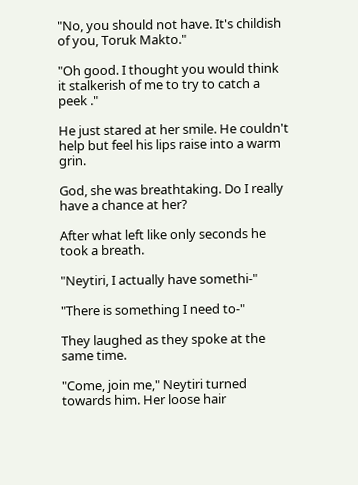"No, you should not have. It's childish of you, Toruk Makto."

"Oh good. I thought you would think it stalkerish of me to try to catch a peek ."

He just stared at her smile. He couldn't help but feel his lips raise into a warm grin.

God, she was breathtaking. Do I really have a chance at her?

After what left like only seconds he took a breath.

"Neytiri, I actually have somethi-"

"There is something I need to-"

They laughed as they spoke at the same time.

"Come, join me," Neytiri turned towards him. Her loose hair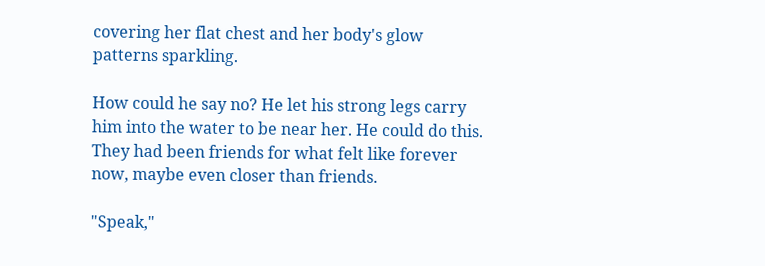covering her flat chest and her body's glow patterns sparkling.

How could he say no? He let his strong legs carry him into the water to be near her. He could do this. They had been friends for what felt like forever now, maybe even closer than friends.

"Speak,"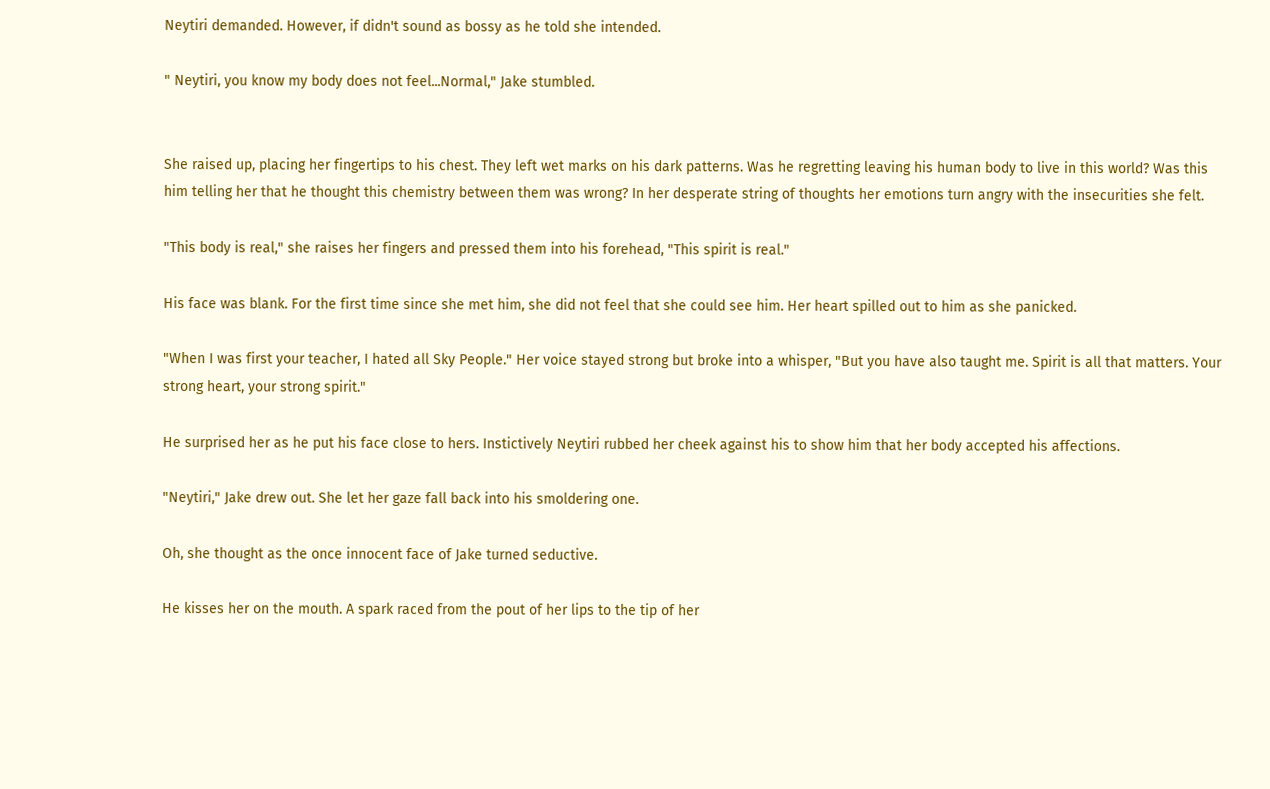Neytiri demanded. However, if didn't sound as bossy as he told she intended.

" Neytiri, you know my body does not feel...Normal," Jake stumbled.


She raised up, placing her fingertips to his chest. They left wet marks on his dark patterns. Was he regretting leaving his human body to live in this world? Was this him telling her that he thought this chemistry between them was wrong? In her desperate string of thoughts her emotions turn angry with the insecurities she felt.

"This body is real," she raises her fingers and pressed them into his forehead, "This spirit is real."

His face was blank. For the first time since she met him, she did not feel that she could see him. Her heart spilled out to him as she panicked.

"When I was first your teacher, I hated all Sky People." Her voice stayed strong but broke into a whisper, "But you have also taught me. Spirit is all that matters. Your strong heart, your strong spirit."

He surprised her as he put his face close to hers. Instictively Neytiri rubbed her cheek against his to show him that her body accepted his affections.

"Neytiri," Jake drew out. She let her gaze fall back into his smoldering one.

Oh, she thought as the once innocent face of Jake turned seductive.

He kisses her on the mouth. A spark raced from the pout of her lips to the tip of her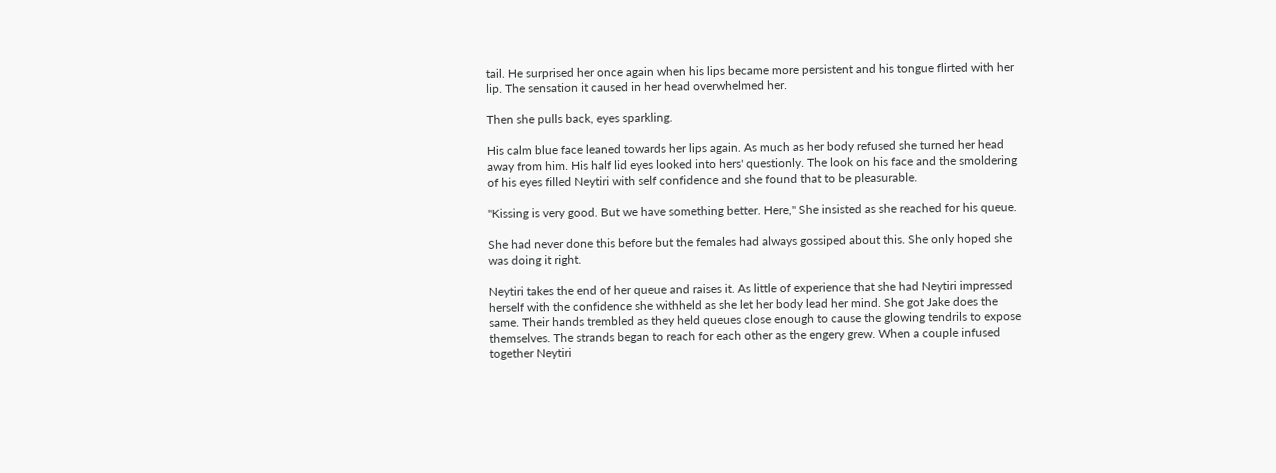tail. He surprised her once again when his lips became more persistent and his tongue flirted with her lip. The sensation it caused in her head overwhelmed her.

Then she pulls back, eyes sparkling.

His calm blue face leaned towards her lips again. As much as her body refused she turned her head away from him. His half lid eyes looked into hers' questionly. The look on his face and the smoldering of his eyes filled Neytiri with self confidence and she found that to be pleasurable.

"Kissing is very good. But we have something better. Here," She insisted as she reached for his queue.

She had never done this before but the females had always gossiped about this. She only hoped she was doing it right.

Neytiri takes the end of her queue and raises it. As little of experience that she had Neytiri impressed herself with the confidence she withheld as she let her body lead her mind. She got Jake does the same. Their hands trembled as they held queues close enough to cause the glowing tendrils to expose themselves. The strands began to reach for each other as the engery grew. When a couple infused together Neytiri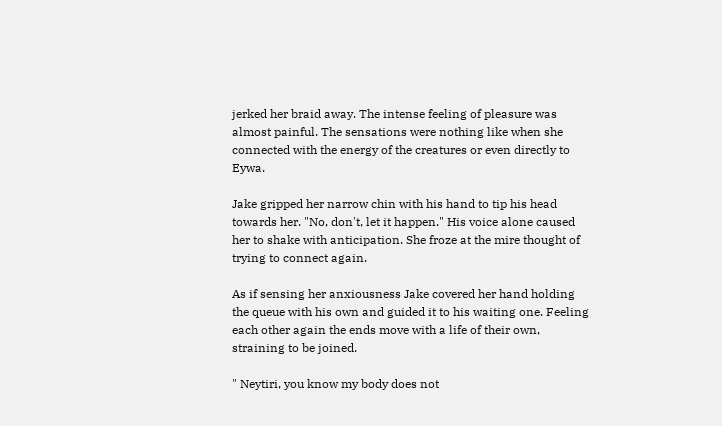jerked her braid away. The intense feeling of pleasure was almost painful. The sensations were nothing like when she connected with the energy of the creatures or even directly to Eywa.

Jake gripped her narrow chin with his hand to tip his head towards her. "No, don't, let it happen." His voice alone caused her to shake with anticipation. She froze at the mire thought of trying to connect again.

As if sensing her anxiousness Jake covered her hand holding the queue with his own and guided it to his waiting one. Feeling each other again the ends move with a life of their own, straining to be joined.

" Neytiri, you know my body does not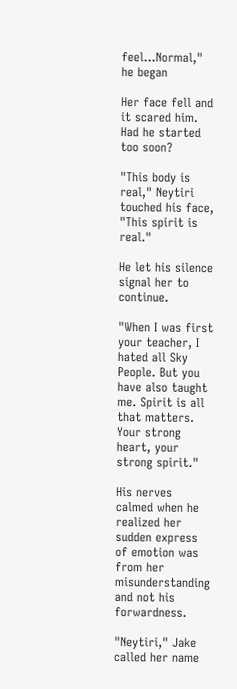feel...Normal," he began

Her face fell and it scared him. Had he started too soon?

"This body is real," Neytiri touched his face, "This spirit is real."

He let his silence signal her to continue.

"When I was first your teacher, I hated all Sky People. But you have also taught me. Spirit is all that matters. Your strong heart, your strong spirit."

His nerves calmed when he realized her sudden express of emotion was from her misunderstanding and not his forwardness.

"Neytiri," Jake called her name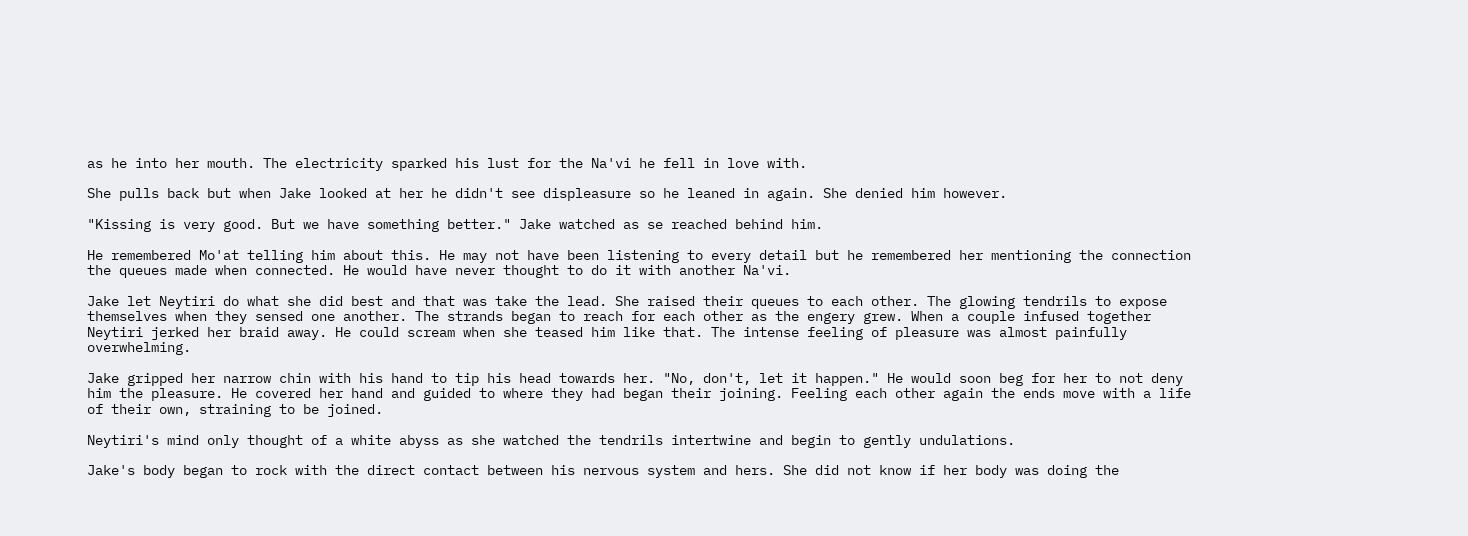as he into her mouth. The electricity sparked his lust for the Na'vi he fell in love with.

She pulls back but when Jake looked at her he didn't see displeasure so he leaned in again. She denied him however.

"Kissing is very good. But we have something better." Jake watched as se reached behind him.

He remembered Mo'at telling him about this. He may not have been listening to every detail but he remembered her mentioning the connection the queues made when connected. He would have never thought to do it with another Na'vi.

Jake let Neytiri do what she did best and that was take the lead. She raised their queues to each other. The glowing tendrils to expose themselves when they sensed one another. The strands began to reach for each other as the engery grew. When a couple infused together Neytiri jerked her braid away. He could scream when she teased him like that. The intense feeling of pleasure was almost painfully overwhelming.

Jake gripped her narrow chin with his hand to tip his head towards her. "No, don't, let it happen." He would soon beg for her to not deny him the pleasure. He covered her hand and guided to where they had began their joining. Feeling each other again the ends move with a life of their own, straining to be joined.

Neytiri's mind only thought of a white abyss as she watched the tendrils intertwine and begin to gently undulations.

Jake's body began to rock with the direct contact between his nervous system and hers. She did not know if her body was doing the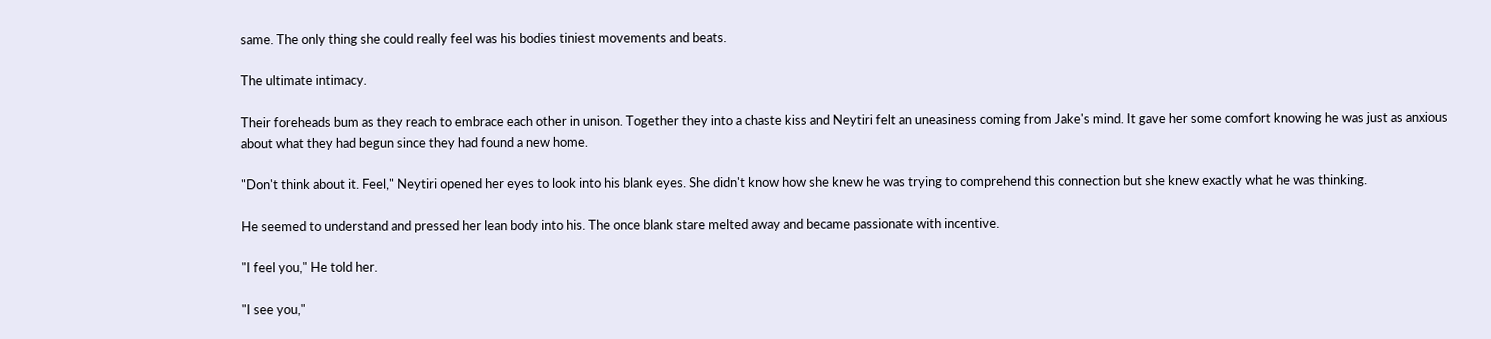same. The only thing she could really feel was his bodies tiniest movements and beats.

The ultimate intimacy.

Their foreheads bum as they reach to embrace each other in unison. Together they into a chaste kiss and Neytiri felt an uneasiness coming from Jake's mind. It gave her some comfort knowing he was just as anxious about what they had begun since they had found a new home.

"Don't think about it. Feel," Neytiri opened her eyes to look into his blank eyes. She didn't know how she knew he was trying to comprehend this connection but she knew exactly what he was thinking.

He seemed to understand and pressed her lean body into his. The once blank stare melted away and became passionate with incentive.

"I feel you," He told her.

"I see you,"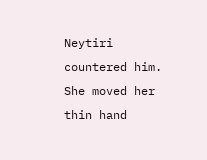Neytiri countered him. She moved her thin hand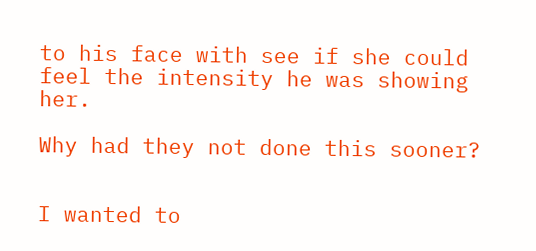to his face with see if she could feel the intensity he was showing her.

Why had they not done this sooner?


I wanted to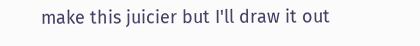make this juicier but I'll draw it out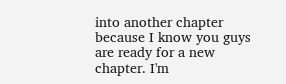into another chapter because I know you guys are ready for a new chapter. I'm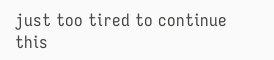just too tired to continue this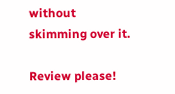without skimming over it.

Review please!